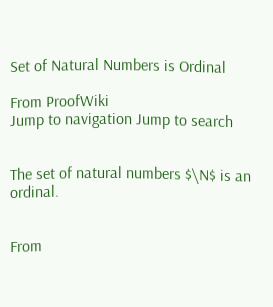Set of Natural Numbers is Ordinal

From ProofWiki
Jump to navigation Jump to search


The set of natural numbers $\N$ is an ordinal.


From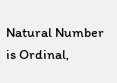Natural Number is Ordinal,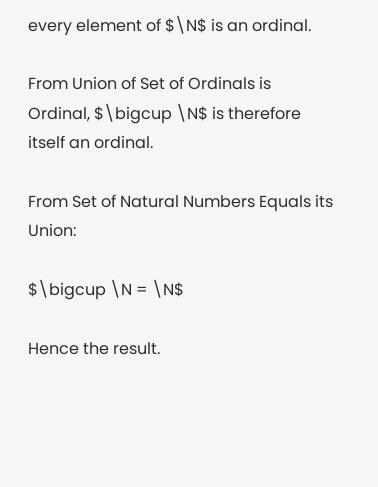every element of $\N$ is an ordinal.

From Union of Set of Ordinals is Ordinal, $\bigcup \N$ is therefore itself an ordinal.

From Set of Natural Numbers Equals its Union:

$\bigcup \N = \N$

Hence the result.